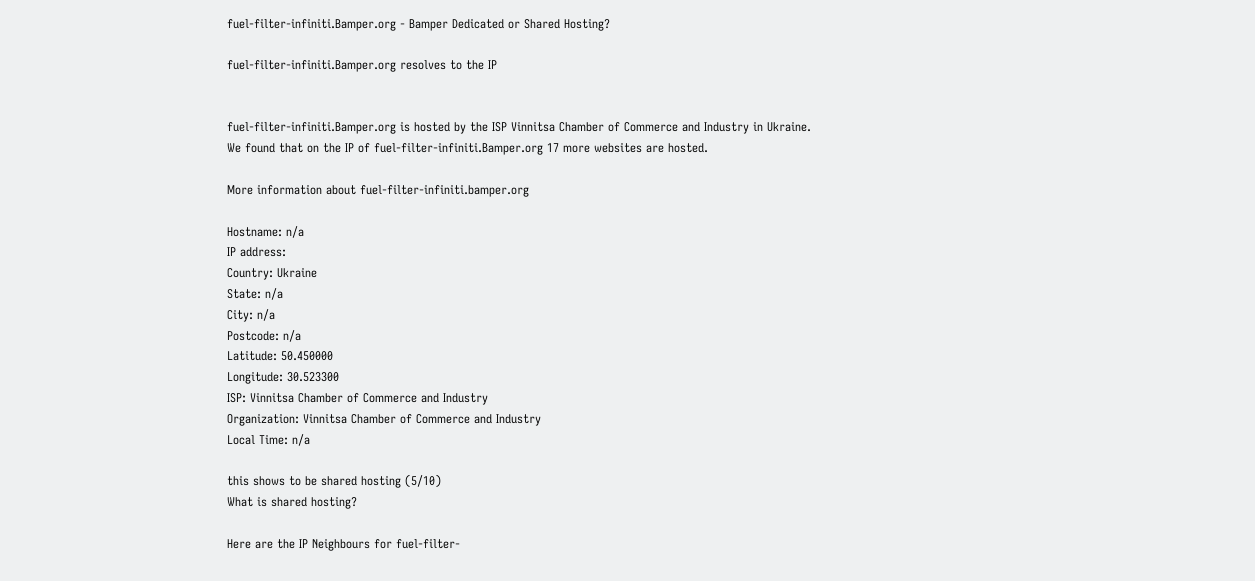fuel-filter-infiniti.Bamper.org - Bamper Dedicated or Shared Hosting?

fuel-filter-infiniti.Bamper.org resolves to the IP


fuel-filter-infiniti.Bamper.org is hosted by the ISP Vinnitsa Chamber of Commerce and Industry in Ukraine.
We found that on the IP of fuel-filter-infiniti.Bamper.org 17 more websites are hosted.

More information about fuel-filter-infiniti.bamper.org

Hostname: n/a
IP address:
Country: Ukraine
State: n/a
City: n/a
Postcode: n/a
Latitude: 50.450000
Longitude: 30.523300
ISP: Vinnitsa Chamber of Commerce and Industry
Organization: Vinnitsa Chamber of Commerce and Industry
Local Time: n/a

this shows to be shared hosting (5/10)
What is shared hosting?

Here are the IP Neighbours for fuel-filter-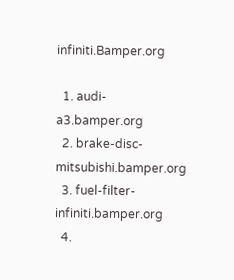infiniti.Bamper.org

  1. audi-a3.bamper.org
  2. brake-disc-mitsubishi.bamper.org
  3. fuel-filter-infiniti.bamper.org
  4.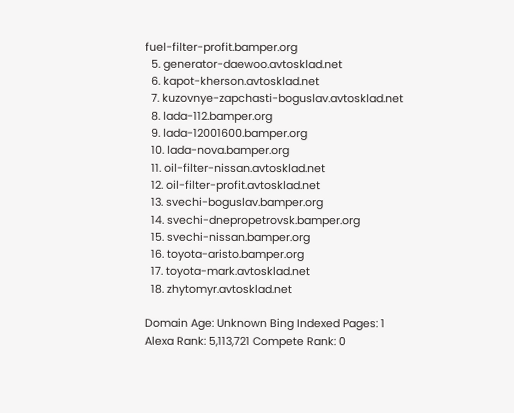fuel-filter-profit.bamper.org
  5. generator-daewoo.avtosklad.net
  6. kapot-kherson.avtosklad.net
  7. kuzovnye-zapchasti-boguslav.avtosklad.net
  8. lada-112.bamper.org
  9. lada-12001600.bamper.org
  10. lada-nova.bamper.org
  11. oil-filter-nissan.avtosklad.net
  12. oil-filter-profit.avtosklad.net
  13. svechi-boguslav.bamper.org
  14. svechi-dnepropetrovsk.bamper.org
  15. svechi-nissan.bamper.org
  16. toyota-aristo.bamper.org
  17. toyota-mark.avtosklad.net
  18. zhytomyr.avtosklad.net

Domain Age: Unknown Bing Indexed Pages: 1
Alexa Rank: 5,113,721 Compete Rank: 0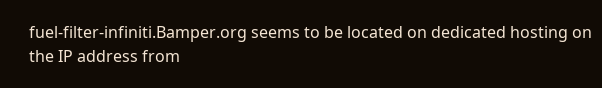fuel-filter-infiniti.Bamper.org seems to be located on dedicated hosting on the IP address from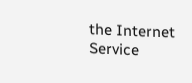the Internet Service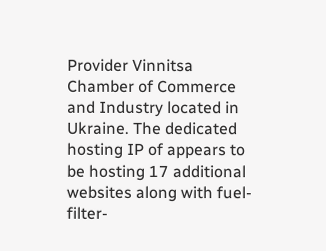Provider Vinnitsa Chamber of Commerce and Industry located in Ukraine. The dedicated hosting IP of appears to be hosting 17 additional websites along with fuel-filter-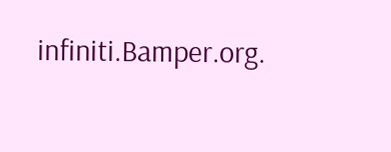infiniti.Bamper.org.